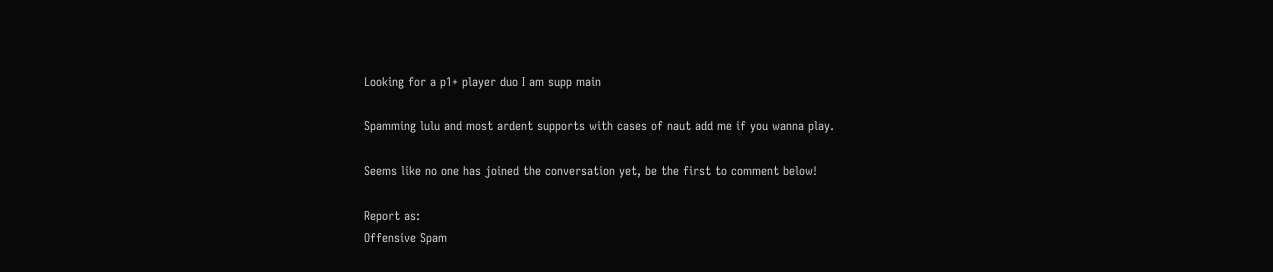Looking for a p1+ player duo I am supp main

Spamming lulu and most ardent supports with cases of naut add me if you wanna play.

Seems like no one has joined the conversation yet, be the first to comment below!

Report as:
Offensive Spam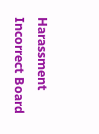Harassment Incorrect Board